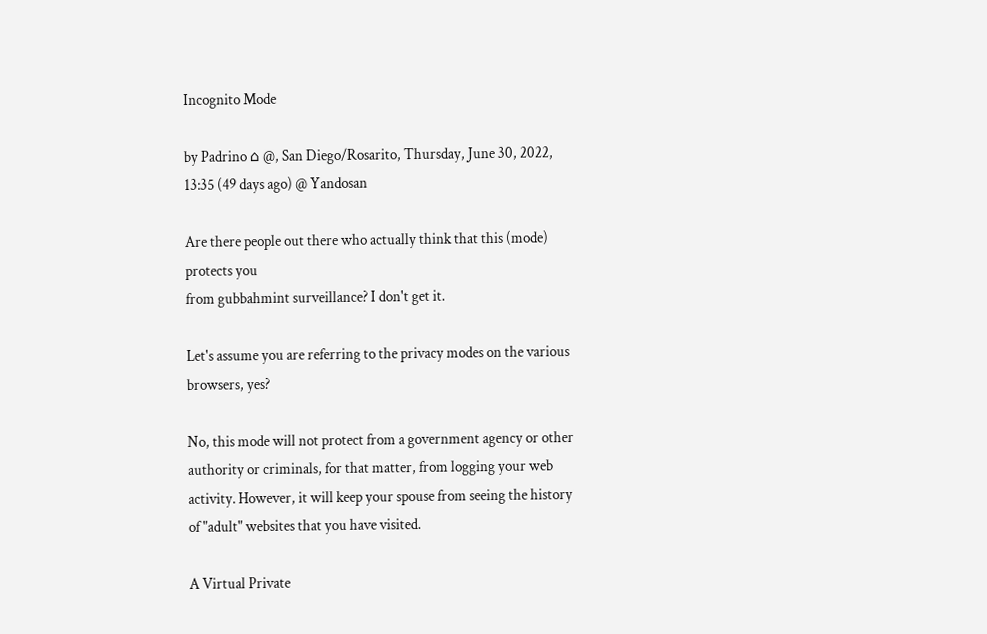Incognito Mode

by Padrino ⌂ @, San Diego/Rosarito, Thursday, June 30, 2022, 13:35 (49 days ago) @ Yandosan

Are there people out there who actually think that this (mode) protects you
from gubbahmint surveillance? I don't get it.

Let's assume you are referring to the privacy modes on the various browsers, yes?

No, this mode will not protect from a government agency or other authority or criminals, for that matter, from logging your web activity. However, it will keep your spouse from seeing the history of "adult" websites that you have visited.

A Virtual Private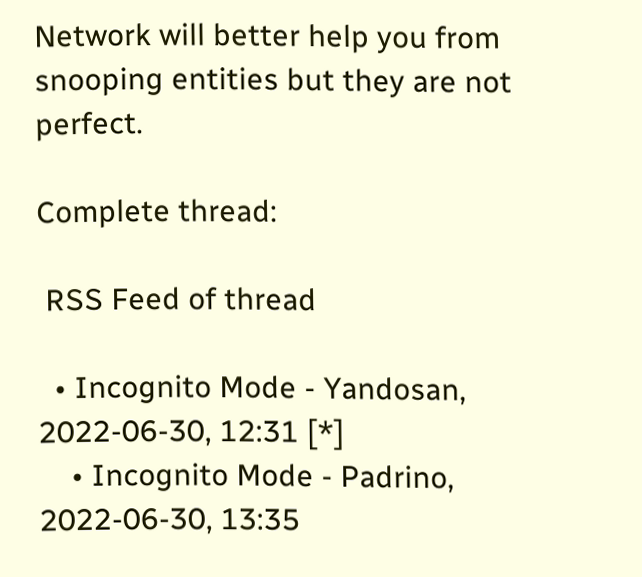Network will better help you from snooping entities but they are not perfect.

Complete thread:

 RSS Feed of thread

  • Incognito Mode - Yandosan, 2022-06-30, 12:31 [*]
    • Incognito Mode - Padrino, 2022-06-30, 13:35